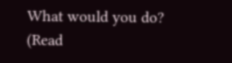What would you do? (Read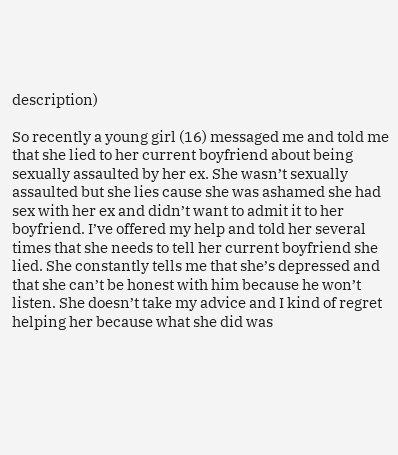description)

So recently a young girl (16) messaged me and told me that she lied to her current boyfriend about being sexually assaulted by her ex. She wasn’t sexually assaulted but she lies cause she was ashamed she had sex with her ex and didn’t want to admit it to her boyfriend. I’ve offered my help and told her several times that she needs to tell her current boyfriend she lied. She constantly tells me that she’s depressed and that she can’t be honest with him because he won’t listen. She doesn’t take my advice and I kind of regret helping her because what she did was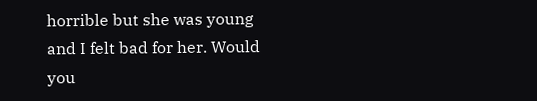horrible but she was young and I felt bad for her. Would you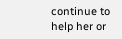continue to help her or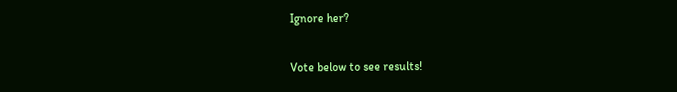Ignore her?

Vote below to see results!